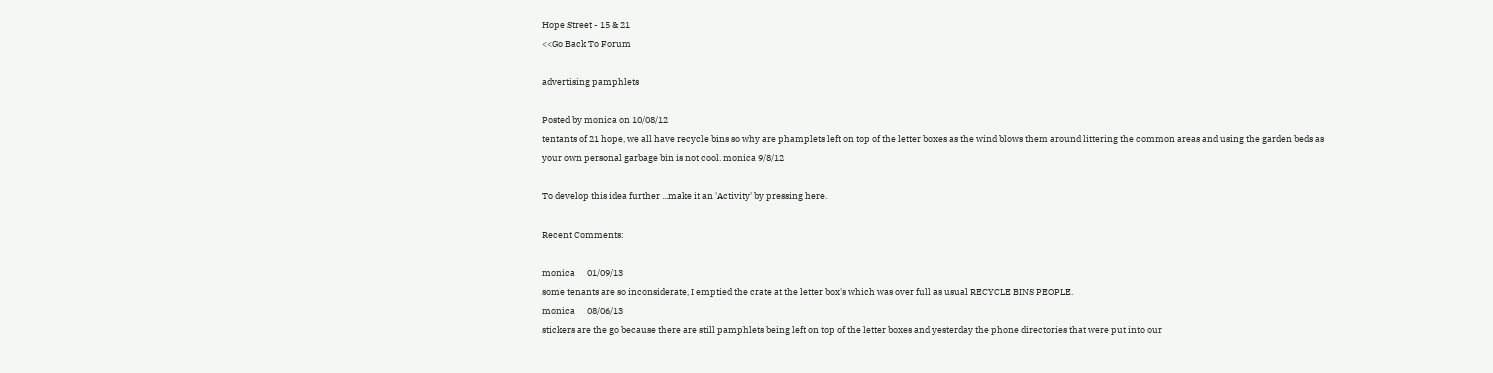Hope Street - 15 & 21
<<Go Back To Forum

advertising pamphlets

Posted by monica on 10/08/12
tentants of 21 hope, we all have recycle bins so why are phamplets left on top of the letter boxes as the wind blows them around littering the common areas and using the garden beds as your own personal garbage bin is not cool. monica 9/8/12

To develop this idea further ...make it an 'Activity' by pressing here.

Recent Comments:

monica      01/09/13
some tenants are so inconsiderate, I emptied the crate at the letter box's which was over full as usual RECYCLE BINS PEOPLE.
monica      08/06/13
stickers are the go because there are still pamphlets being left on top of the letter boxes and yesterday the phone directories that were put into our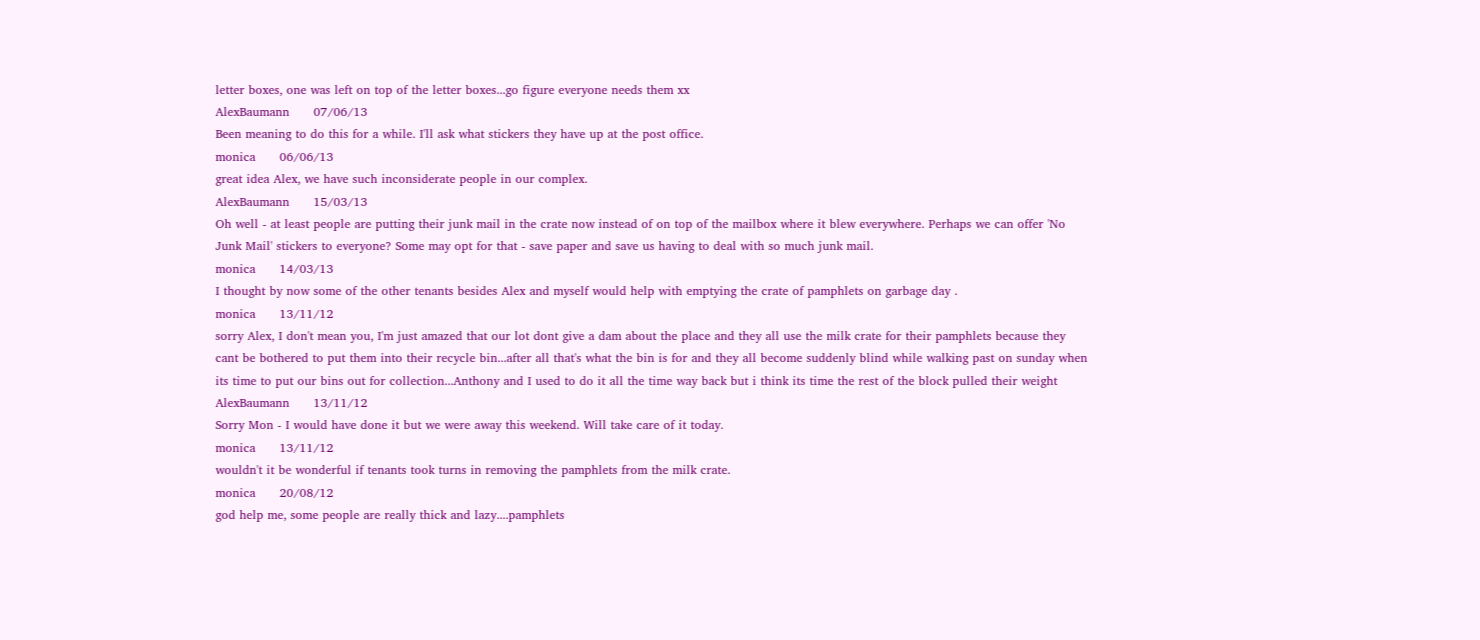letter boxes, one was left on top of the letter boxes...go figure everyone needs them xx
AlexBaumann      07/06/13
Been meaning to do this for a while. I'll ask what stickers they have up at the post office.
monica      06/06/13
great idea Alex, we have such inconsiderate people in our complex.
AlexBaumann      15/03/13
Oh well - at least people are putting their junk mail in the crate now instead of on top of the mailbox where it blew everywhere. Perhaps we can offer 'No Junk Mail' stickers to everyone? Some may opt for that - save paper and save us having to deal with so much junk mail.
monica      14/03/13
I thought by now some of the other tenants besides Alex and myself would help with emptying the crate of pamphlets on garbage day .
monica      13/11/12
sorry Alex, I don't mean you, I'm just amazed that our lot dont give a dam about the place and they all use the milk crate for their pamphlets because they cant be bothered to put them into their recycle bin...after all that's what the bin is for and they all become suddenly blind while walking past on sunday when its time to put our bins out for collection...Anthony and I used to do it all the time way back but i think its time the rest of the block pulled their weight
AlexBaumann      13/11/12
Sorry Mon - I would have done it but we were away this weekend. Will take care of it today.
monica      13/11/12
wouldn't it be wonderful if tenants took turns in removing the pamphlets from the milk crate.
monica      20/08/12
god help me, some people are really thick and lazy....pamphlets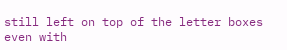still left on top of the letter boxes even with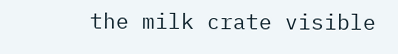the milk crate visible